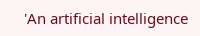'An artificial intelligence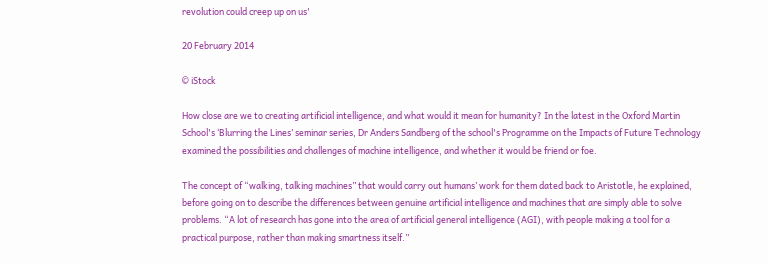revolution could creep up on us'

20 February 2014

© iStock

How close are we to creating artificial intelligence, and what would it mean for humanity? In the latest in the Oxford Martin School's ‘Blurring the Lines’ seminar series, Dr Anders Sandberg of the school's Programme on the Impacts of Future Technology examined the possibilities and challenges of machine intelligence, and whether it would be friend or foe.

The concept of “walking, talking machines” that would carry out humans’ work for them dated back to Aristotle, he explained, before going on to describe the differences between genuine artificial intelligence and machines that are simply able to solve problems. “A lot of research has gone into the area of artificial general intelligence (AGI), with people making a tool for a practical purpose, rather than making smartness itself.”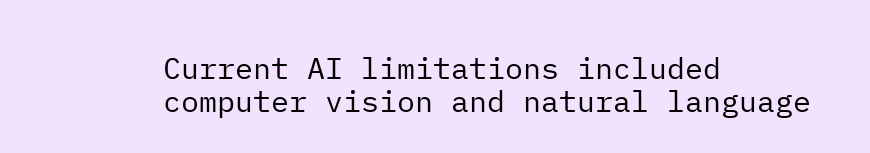Current AI limitations included computer vision and natural language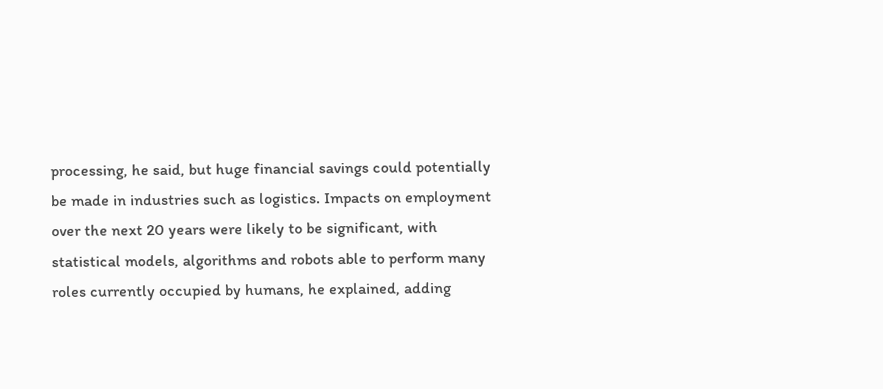processing, he said, but huge financial savings could potentially be made in industries such as logistics. Impacts on employment over the next 20 years were likely to be significant, with statistical models, algorithms and robots able to perform many roles currently occupied by humans, he explained, adding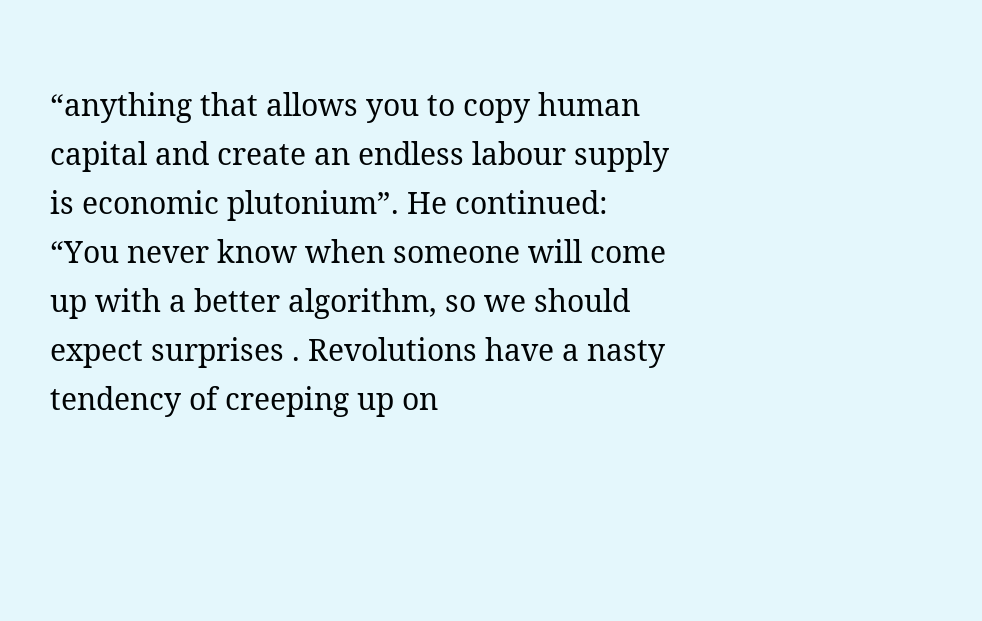“anything that allows you to copy human capital and create an endless labour supply is economic plutonium”. He continued: “You never know when someone will come up with a better algorithm, so we should expect surprises . Revolutions have a nasty tendency of creeping up on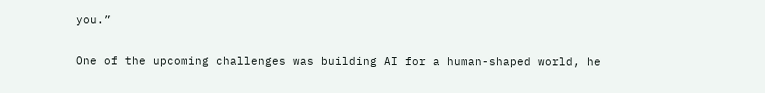you.”

One of the upcoming challenges was building AI for a human-shaped world, he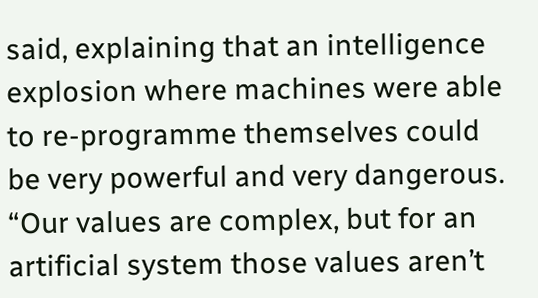said, explaining that an intelligence explosion where machines were able to re-programme themselves could be very powerful and very dangerous. “Our values are complex, but for an artificial system those values aren’t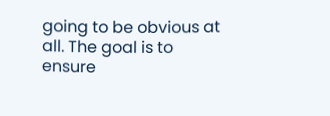going to be obvious at all. The goal is to ensure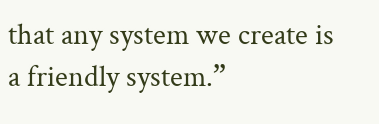that any system we create is a friendly system.”